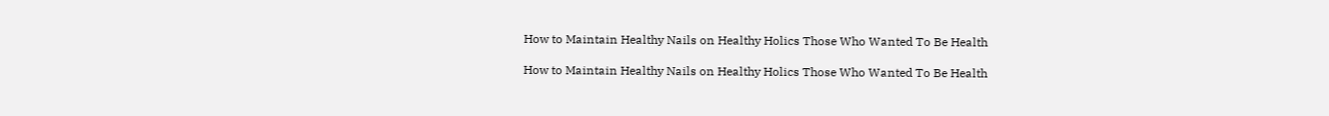How to Maintain Healthy Nails on Healthy Holics Those Who Wanted To Be Health

How to Maintain Healthy Nails on Healthy Holics Those Who Wanted To Be Health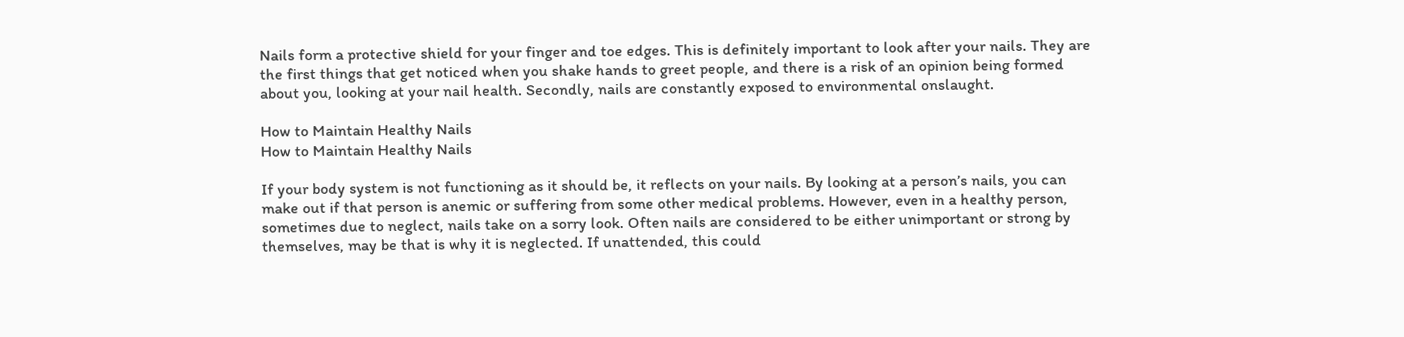Nails form a protective shield for your finger and toe edges. This is definitely important to look after your nails. They are the first things that get noticed when you shake hands to greet people, and there is a risk of an opinion being formed about you, looking at your nail health. Secondly, nails are constantly exposed to environmental onslaught.

How to Maintain Healthy Nails
How to Maintain Healthy Nails

If your body system is not functioning as it should be, it reflects on your nails. By looking at a person’s nails, you can make out if that person is anemic or suffering from some other medical problems. However, even in a healthy person, sometimes due to neglect, nails take on a sorry look. Often nails are considered to be either unimportant or strong by themselves, may be that is why it is neglected. If unattended, this could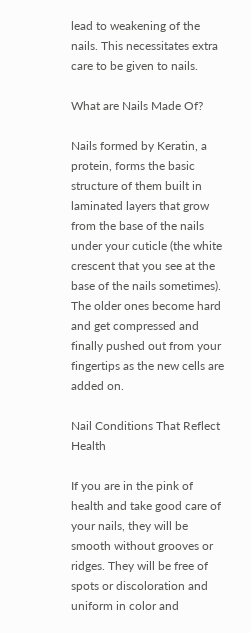lead to weakening of the nails. This necessitates extra care to be given to nails.

What are Nails Made Of?

Nails formed by Keratin, a protein, forms the basic structure of them built in laminated layers that grow from the base of the nails under your cuticle (the white crescent that you see at the base of the nails sometimes). The older ones become hard and get compressed and finally pushed out from your fingertips as the new cells are added on.

Nail Conditions That Reflect Health

If you are in the pink of health and take good care of your nails, they will be smooth without grooves or ridges. They will be free of spots or discoloration and uniform in color and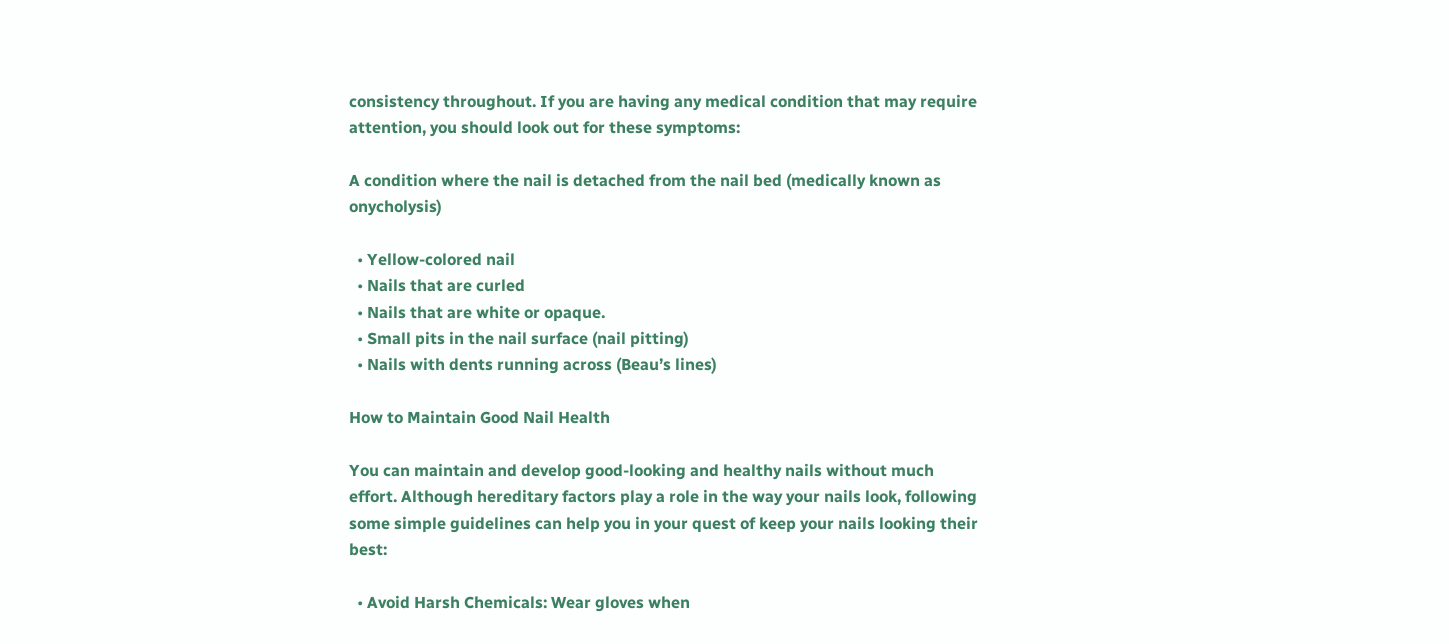consistency throughout. If you are having any medical condition that may require attention, you should look out for these symptoms:

A condition where the nail is detached from the nail bed (medically known as onycholysis)

  • Yellow-colored nail
  • Nails that are curled
  • Nails that are white or opaque.
  • Small pits in the nail surface (nail pitting)
  • Nails with dents running across (Beau’s lines)

How to Maintain Good Nail Health

You can maintain and develop good-looking and healthy nails without much effort. Although hereditary factors play a role in the way your nails look, following some simple guidelines can help you in your quest of keep your nails looking their best:

  • Avoid Harsh Chemicals: Wear gloves when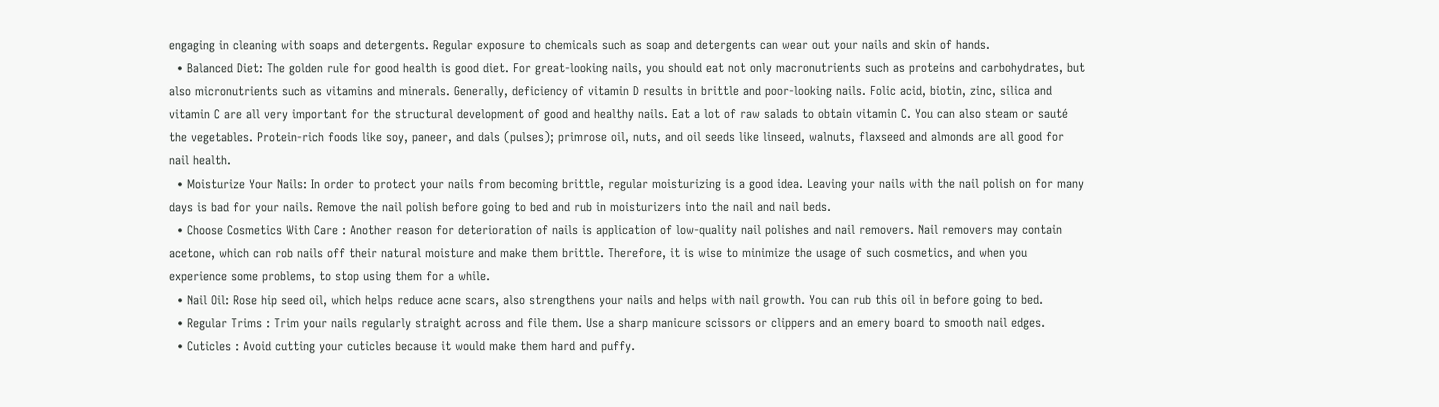engaging in cleaning with soaps and detergents. Regular exposure to chemicals such as soap and detergents can wear out your nails and skin of hands.
  • Balanced Diet: The golden rule for good health is good diet. For great-looking nails, you should eat not only macronutrients such as proteins and carbohydrates, but also micronutrients such as vitamins and minerals. Generally, deficiency of vitamin D results in brittle and poor-looking nails. Folic acid, biotin, zinc, silica and vitamin C are all very important for the structural development of good and healthy nails. Eat a lot of raw salads to obtain vitamin C. You can also steam or sauté the vegetables. Protein-rich foods like soy, paneer, and dals (pulses); primrose oil, nuts, and oil seeds like linseed, walnuts, flaxseed and almonds are all good for nail health.
  • Moisturize Your Nails: In order to protect your nails from becoming brittle, regular moisturizing is a good idea. Leaving your nails with the nail polish on for many days is bad for your nails. Remove the nail polish before going to bed and rub in moisturizers into the nail and nail beds.
  • Choose Cosmetics With Care : Another reason for deterioration of nails is application of low-quality nail polishes and nail removers. Nail removers may contain acetone, which can rob nails off their natural moisture and make them brittle. Therefore, it is wise to minimize the usage of such cosmetics, and when you experience some problems, to stop using them for a while.
  • Nail Oil: Rose hip seed oil, which helps reduce acne scars, also strengthens your nails and helps with nail growth. You can rub this oil in before going to bed.
  • Regular Trims : Trim your nails regularly straight across and file them. Use a sharp manicure scissors or clippers and an emery board to smooth nail edges.
  • Cuticles : Avoid cutting your cuticles because it would make them hard and puffy.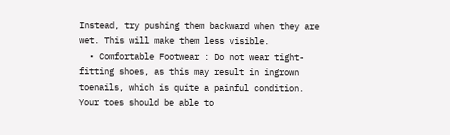Instead, try pushing them backward when they are wet. This will make them less visible.
  • Comfortable Footwear : Do not wear tight-fitting shoes, as this may result in ingrown toenails, which is quite a painful condition. Your toes should be able to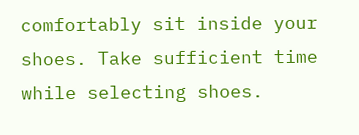comfortably sit inside your shoes. Take sufficient time while selecting shoes.